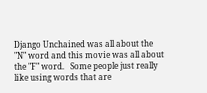Django Unchained was all about the "N" word and this movie was all about the "F" word.   Some people just really like using words that are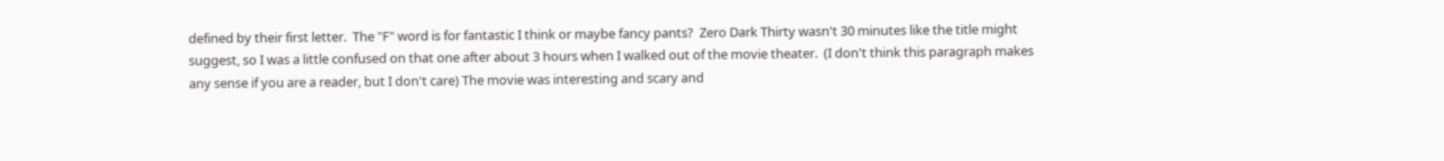defined by their first letter.  The "F" word is for fantastic I think or maybe fancy pants?  Zero Dark Thirty wasn't 30 minutes like the title might suggest, so I was a little confused on that one after about 3 hours when I walked out of the movie theater.  (I don't think this paragraph makes any sense if you are a reader, but I don't care) The movie was interesting and scary and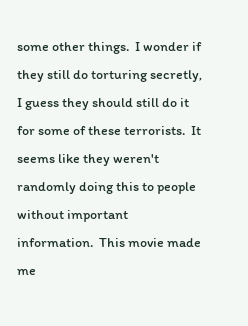some other things.  I wonder if they still do torturing secretly, I guess they should still do it for some of these terrorists.  It seems like they weren't randomly doing this to people without important information.  This movie made me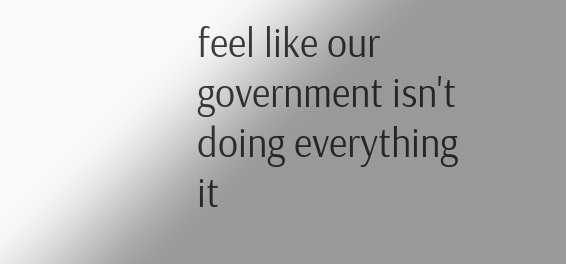feel like our government isn't doing everything it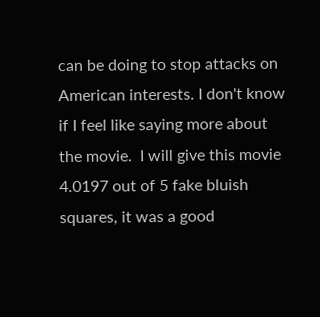can be doing to stop attacks on American interests. I don't know if I feel like saying more about the movie.  I will give this movie 4.0197 out of 5 fake bluish squares, it was a good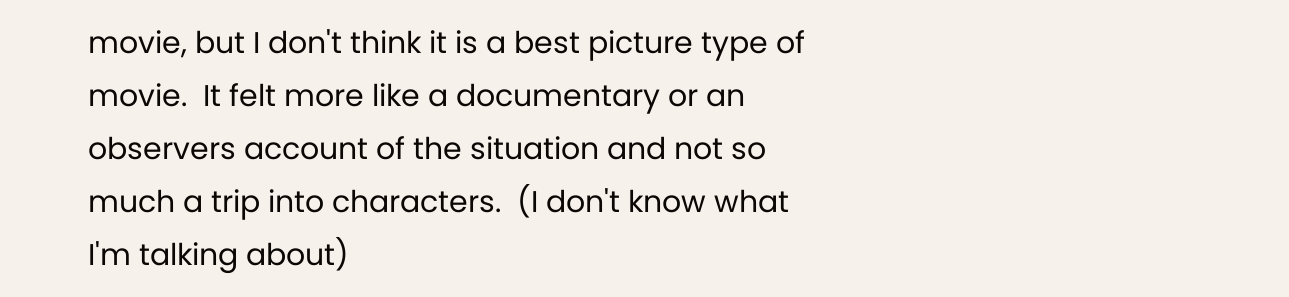movie, but I don't think it is a best picture type of movie.  It felt more like a documentary or an observers account of the situation and not so much a trip into characters.  (I don't know what I'm talking about)